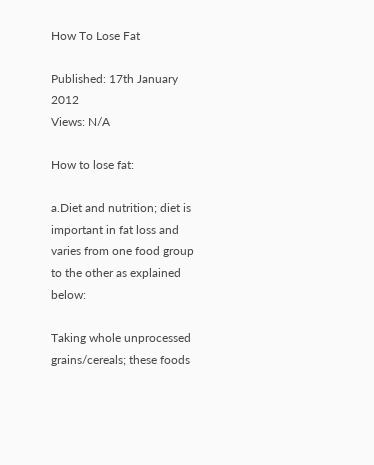How To Lose Fat

Published: 17th January 2012
Views: N/A

How to lose fat:

a.Diet and nutrition; diet is important in fat loss and varies from one food group to the other as explained below:

Taking whole unprocessed grains/cereals; these foods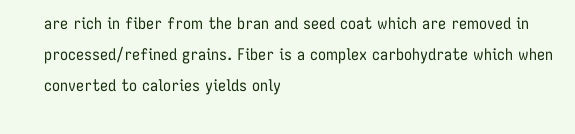are rich in fiber from the bran and seed coat which are removed in processed/refined grains. Fiber is a complex carbohydrate which when converted to calories yields only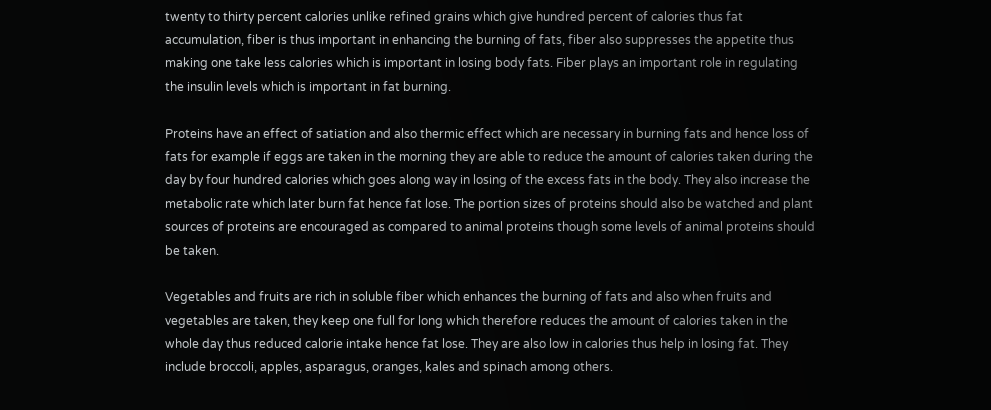twenty to thirty percent calories unlike refined grains which give hundred percent of calories thus fat accumulation, fiber is thus important in enhancing the burning of fats, fiber also suppresses the appetite thus making one take less calories which is important in losing body fats. Fiber plays an important role in regulating the insulin levels which is important in fat burning.

Proteins have an effect of satiation and also thermic effect which are necessary in burning fats and hence loss of fats for example if eggs are taken in the morning they are able to reduce the amount of calories taken during the day by four hundred calories which goes along way in losing of the excess fats in the body. They also increase the metabolic rate which later burn fat hence fat lose. The portion sizes of proteins should also be watched and plant sources of proteins are encouraged as compared to animal proteins though some levels of animal proteins should be taken.

Vegetables and fruits are rich in soluble fiber which enhances the burning of fats and also when fruits and vegetables are taken, they keep one full for long which therefore reduces the amount of calories taken in the whole day thus reduced calorie intake hence fat lose. They are also low in calories thus help in losing fat. They include broccoli, apples, asparagus, oranges, kales and spinach among others.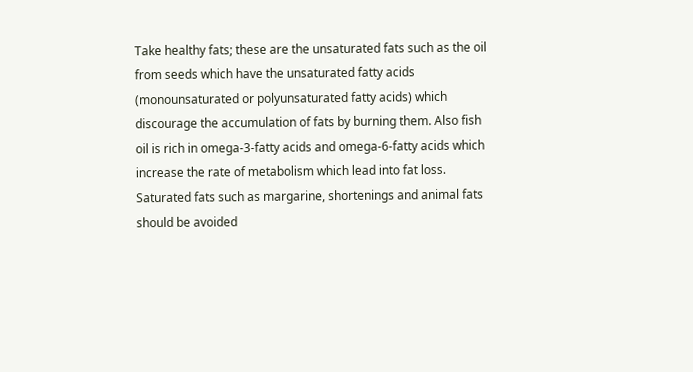Take healthy fats; these are the unsaturated fats such as the oil from seeds which have the unsaturated fatty acids (monounsaturated or polyunsaturated fatty acids) which discourage the accumulation of fats by burning them. Also fish oil is rich in omega-3-fatty acids and omega-6-fatty acids which increase the rate of metabolism which lead into fat loss. Saturated fats such as margarine, shortenings and animal fats should be avoided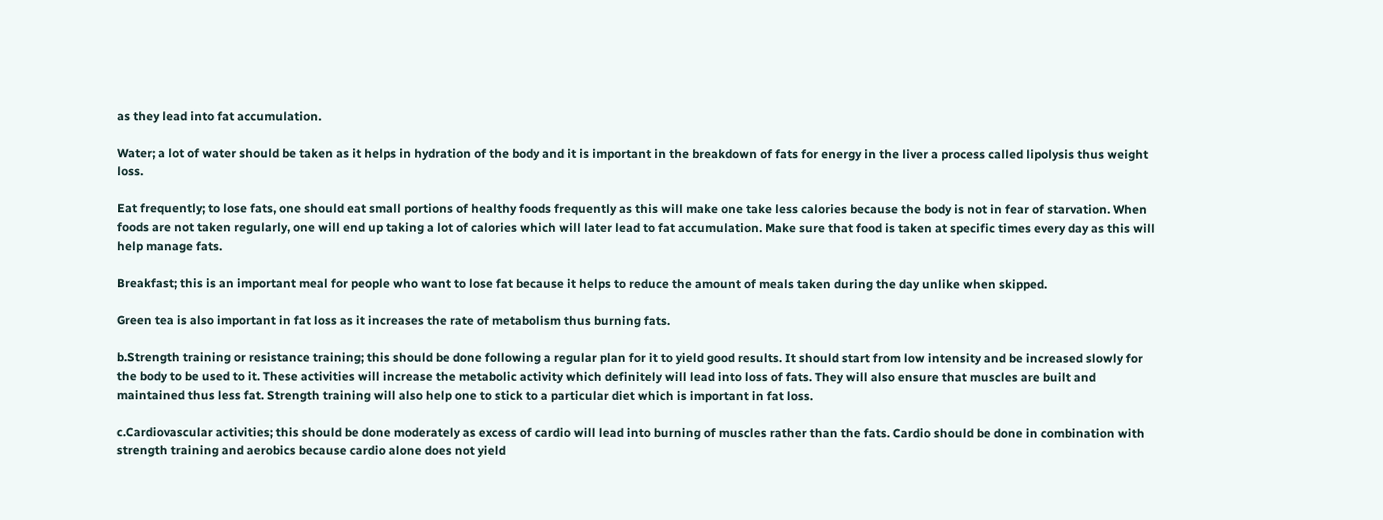as they lead into fat accumulation.

Water; a lot of water should be taken as it helps in hydration of the body and it is important in the breakdown of fats for energy in the liver a process called lipolysis thus weight loss.

Eat frequently; to lose fats, one should eat small portions of healthy foods frequently as this will make one take less calories because the body is not in fear of starvation. When foods are not taken regularly, one will end up taking a lot of calories which will later lead to fat accumulation. Make sure that food is taken at specific times every day as this will help manage fats.

Breakfast; this is an important meal for people who want to lose fat because it helps to reduce the amount of meals taken during the day unlike when skipped.

Green tea is also important in fat loss as it increases the rate of metabolism thus burning fats.

b.Strength training or resistance training; this should be done following a regular plan for it to yield good results. It should start from low intensity and be increased slowly for the body to be used to it. These activities will increase the metabolic activity which definitely will lead into loss of fats. They will also ensure that muscles are built and maintained thus less fat. Strength training will also help one to stick to a particular diet which is important in fat loss.

c.Cardiovascular activities; this should be done moderately as excess of cardio will lead into burning of muscles rather than the fats. Cardio should be done in combination with strength training and aerobics because cardio alone does not yield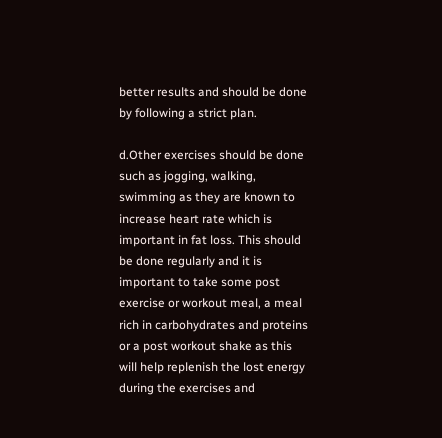better results and should be done by following a strict plan.

d.Other exercises should be done such as jogging, walking, swimming as they are known to increase heart rate which is important in fat loss. This should be done regularly and it is important to take some post exercise or workout meal, a meal rich in carbohydrates and proteins or a post workout shake as this will help replenish the lost energy during the exercises and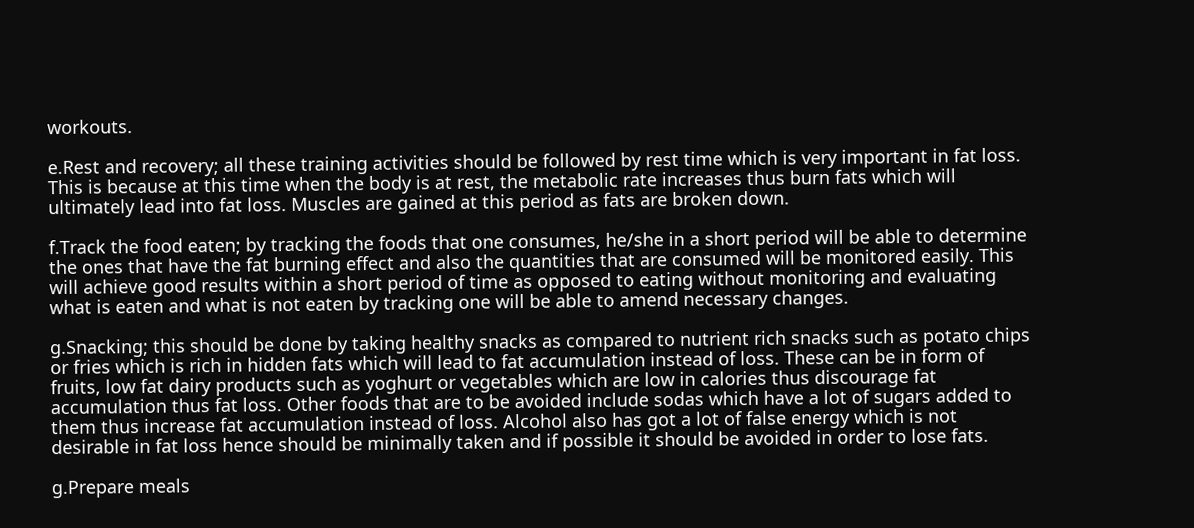workouts.

e.Rest and recovery; all these training activities should be followed by rest time which is very important in fat loss. This is because at this time when the body is at rest, the metabolic rate increases thus burn fats which will ultimately lead into fat loss. Muscles are gained at this period as fats are broken down.

f.Track the food eaten; by tracking the foods that one consumes, he/she in a short period will be able to determine the ones that have the fat burning effect and also the quantities that are consumed will be monitored easily. This will achieve good results within a short period of time as opposed to eating without monitoring and evaluating what is eaten and what is not eaten by tracking one will be able to amend necessary changes.

g.Snacking; this should be done by taking healthy snacks as compared to nutrient rich snacks such as potato chips or fries which is rich in hidden fats which will lead to fat accumulation instead of loss. These can be in form of fruits, low fat dairy products such as yoghurt or vegetables which are low in calories thus discourage fat accumulation thus fat loss. Other foods that are to be avoided include sodas which have a lot of sugars added to them thus increase fat accumulation instead of loss. Alcohol also has got a lot of false energy which is not desirable in fat loss hence should be minimally taken and if possible it should be avoided in order to lose fats.

g.Prepare meals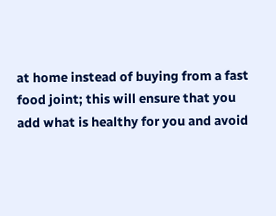at home instead of buying from a fast food joint; this will ensure that you add what is healthy for you and avoid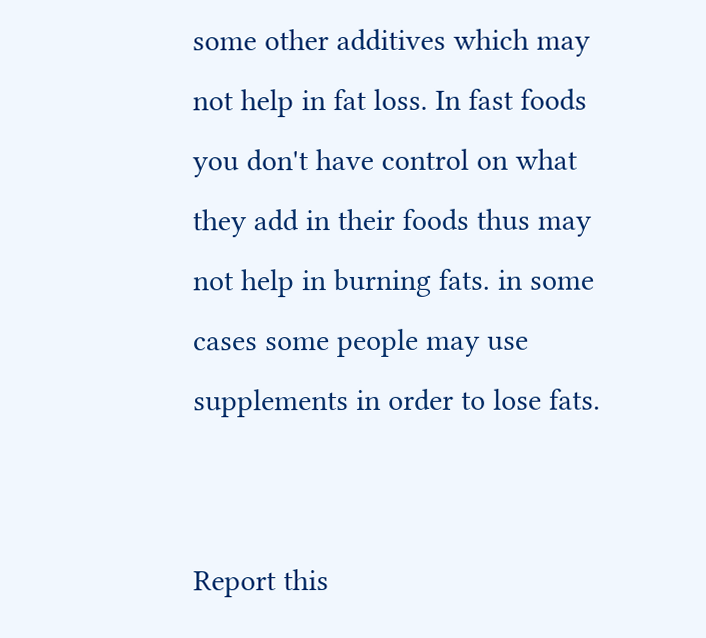some other additives which may not help in fat loss. In fast foods you don't have control on what they add in their foods thus may not help in burning fats. in some cases some people may use supplements in order to lose fats.


Report this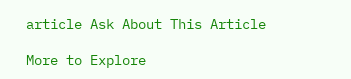article Ask About This Article

More to Explore